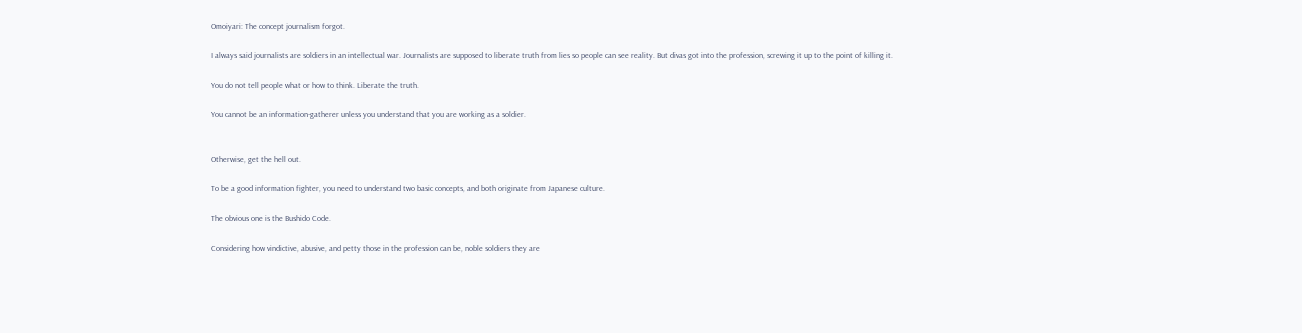Omoiyari: The concept journalism forgot.

I always said journalists are soldiers in an intellectual war. Journalists are supposed to liberate truth from lies so people can see reality. But divas got into the profession, screwing it up to the point of killing it.

You do not tell people what or how to think. Liberate the truth.

You cannot be an information-gatherer unless you understand that you are working as a soldier.


Otherwise, get the hell out.

To be a good information fighter, you need to understand two basic concepts, and both originate from Japanese culture.

The obvious one is the Bushido Code.

Considering how vindictive, abusive, and petty those in the profession can be, noble soldiers they are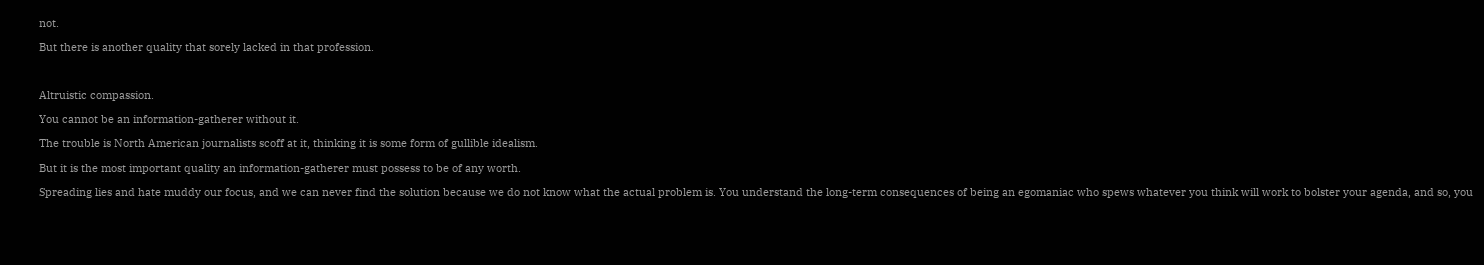not.

But there is another quality that sorely lacked in that profession.



Altruistic compassion.

You cannot be an information-gatherer without it.

The trouble is North American journalists scoff at it, thinking it is some form of gullible idealism.

But it is the most important quality an information-gatherer must possess to be of any worth.

Spreading lies and hate muddy our focus, and we can never find the solution because we do not know what the actual problem is. You understand the long-term consequences of being an egomaniac who spews whatever you think will work to bolster your agenda, and so, you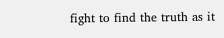fight to find the truth as it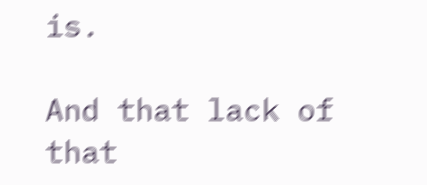is.

And that lack of that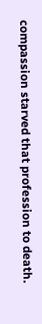compassion starved that profession to death.